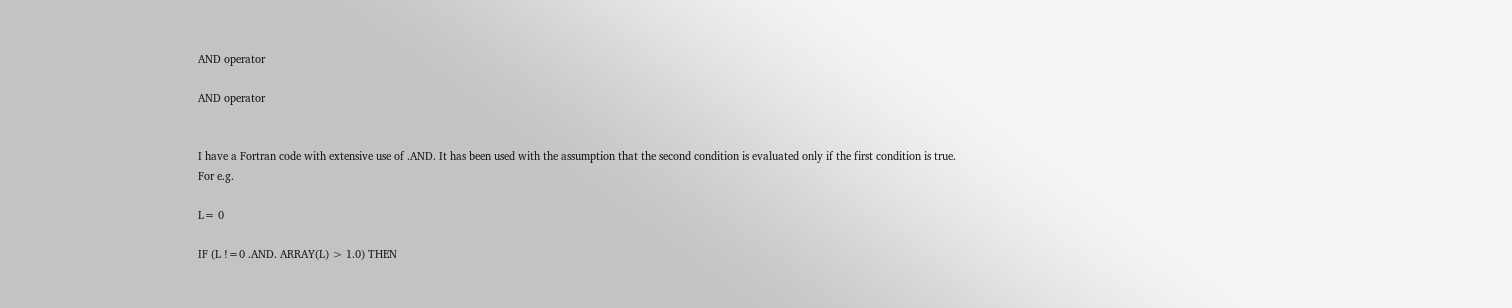AND operator

AND operator


I have a Fortran code with extensive use of .AND. It has been used with the assumption that the second condition is evaluated only if the first condition is true. For e.g.

L= 0

IF (L !=0 .AND. ARRAY(L) > 1.0) THEN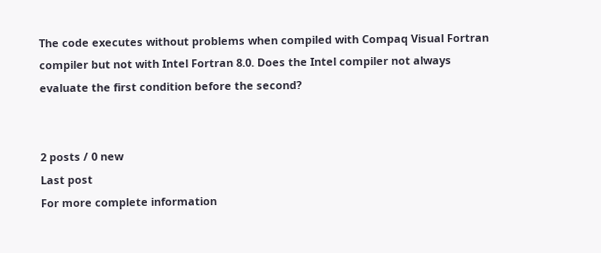The code executes without problems when compiled with Compaq Visual Fortran compiler but not with Intel Fortran 8.0. Does the Intel compiler not always evaluate the first condition before the second?


2 posts / 0 new
Last post
For more complete information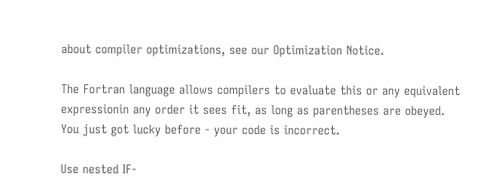about compiler optimizations, see our Optimization Notice.

The Fortran language allows compilers to evaluate this or any equivalent expressionin any order it sees fit, as long as parentheses are obeyed. You just got lucky before - your code is incorrect.

Use nested IF-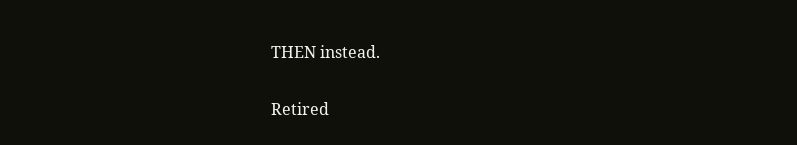THEN instead.

Retired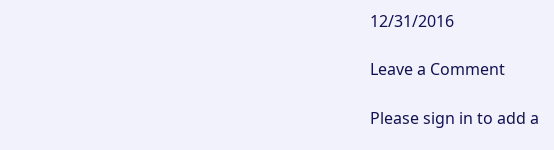12/31/2016

Leave a Comment

Please sign in to add a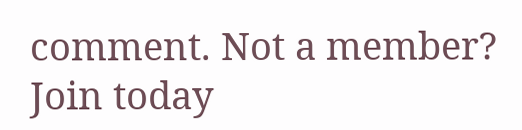comment. Not a member? Join today